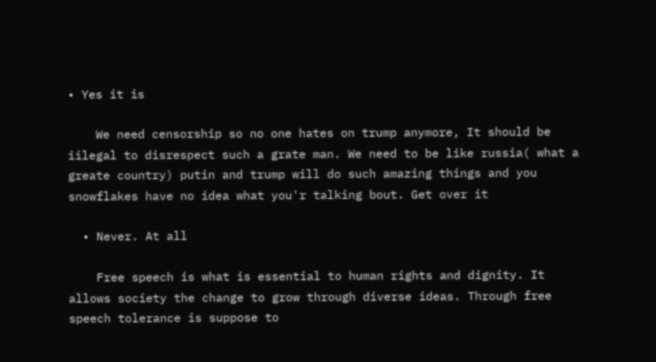• Yes it is

    We need censorship so no one hates on trump anymore, It should be iilegal to disrespect such a grate man. We need to be like russia( what a greate country) putin and trump will do such amazing things and you snowflakes have no idea what you'r talking bout. Get over it

  • Never. At all

    Free speech is what is essential to human rights and dignity. It allows society the change to grow through diverse ideas. Through free speech tolerance is suppose to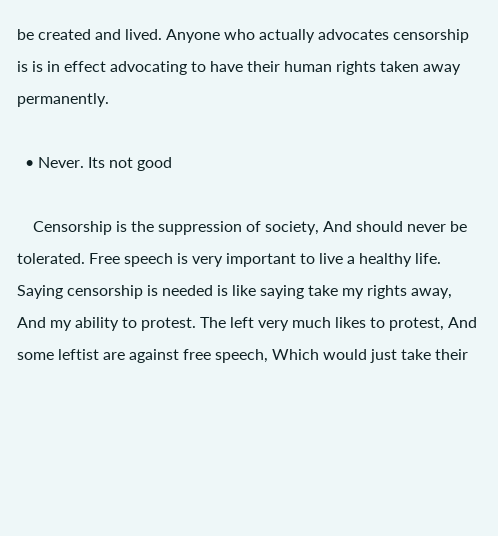be created and lived. Anyone who actually advocates censorship is is in effect advocating to have their human rights taken away permanently.

  • Never. Its not good

    Censorship is the suppression of society, And should never be tolerated. Free speech is very important to live a healthy life. Saying censorship is needed is like saying take my rights away, And my ability to protest. The left very much likes to protest, And some leftist are against free speech, Which would just take their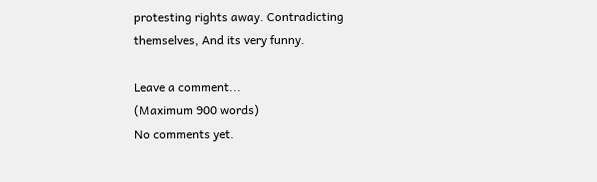protesting rights away. Contradicting themselves, And its very funny.

Leave a comment...
(Maximum 900 words)
No comments yet.